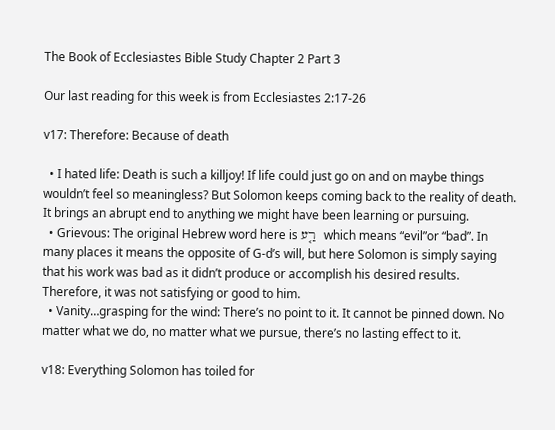The Book of Ecclesiastes Bible Study Chapter 2 Part 3

Our last reading for this week is from Ecclesiastes 2:17-26

v17: Therefore: Because of death

  • I hated life: Death is such a killjoy! If life could just go on and on maybe things wouldn’t feel so meaningless? But Solomon keeps coming back to the reality of death. It brings an abrupt end to anything we might have been learning or pursuing.
  • Grievous: The original Hebrew word here is רַ֤ע  which means “evil”or “bad”. In many places it means the opposite of G-d’s will, but here Solomon is simply saying that his work was bad as it didn’t produce or accomplish his desired results. Therefore, it was not satisfying or good to him.
  • Vanity…grasping for the wind: There’s no point to it. It cannot be pinned down. No matter what we do, no matter what we pursue, there’s no lasting effect to it.

v18: Everything Solomon has toiled for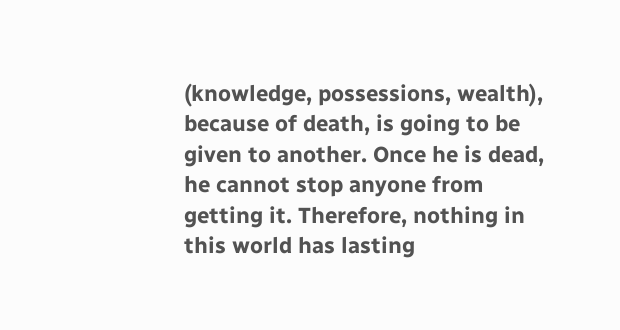(knowledge, possessions, wealth), because of death, is going to be given to another. Once he is dead, he cannot stop anyone from getting it. Therefore, nothing in this world has lasting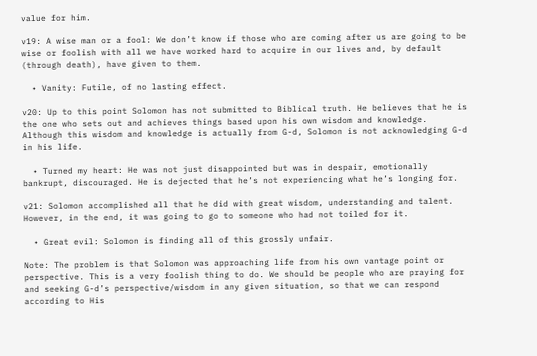value for him.

v19: A wise man or a fool: We don’t know if those who are coming after us are going to be wise or foolish with all we have worked hard to acquire in our lives and, by default (through death), have given to them.

  • Vanity: Futile, of no lasting effect.

v20: Up to this point Solomon has not submitted to Biblical truth. He believes that he is the one who sets out and achieves things based upon his own wisdom and knowledge. Although this wisdom and knowledge is actually from G-d, Solomon is not acknowledging G-d in his life.

  • Turned my heart: He was not just disappointed but was in despair, emotionally bankrupt, discouraged. He is dejected that he’s not experiencing what he’s longing for.

v21: Solomon accomplished all that he did with great wisdom, understanding and talent. However, in the end, it was going to go to someone who had not toiled for it.

  • Great evil: Solomon is finding all of this grossly unfair.

Note: The problem is that Solomon was approaching life from his own vantage point or perspective. This is a very foolish thing to do. We should be people who are praying for and seeking G-d’s perspective/wisdom in any given situation, so that we can respond according to His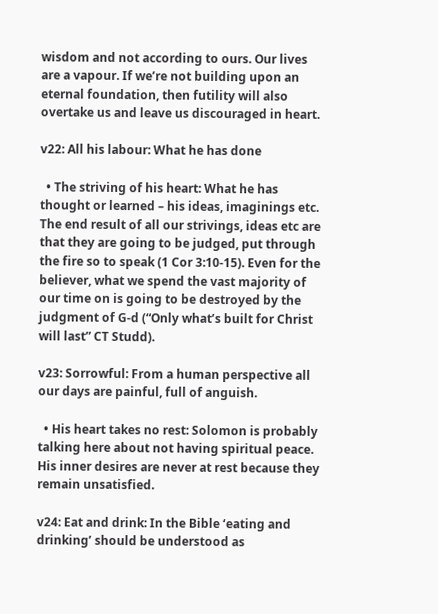wisdom and not according to ours. Our lives are a vapour. If we’re not building upon an eternal foundation, then futility will also overtake us and leave us discouraged in heart.

v22: All his labour: What he has done

  • The striving of his heart: What he has thought or learned – his ideas, imaginings etc. The end result of all our strivings, ideas etc are that they are going to be judged, put through the fire so to speak (1 Cor 3:10-15). Even for the believer, what we spend the vast majority of our time on is going to be destroyed by the judgment of G-d (“Only what’s built for Christ will last” CT Studd).

v23: Sorrowful: From a human perspective all our days are painful, full of anguish.

  • His heart takes no rest: Solomon is probably talking here about not having spiritual peace. His inner desires are never at rest because they remain unsatisfied.

v24: Eat and drink: In the Bible ‘eating and drinking’ should be understood as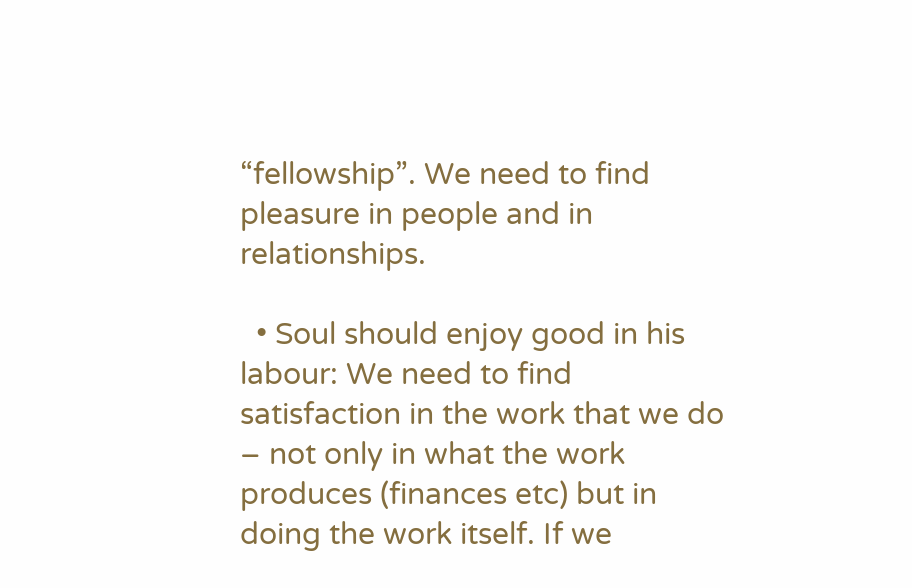“fellowship”. We need to find pleasure in people and in relationships.

  • Soul should enjoy good in his labour: We need to find satisfaction in the work that we do – not only in what the work produces (finances etc) but in doing the work itself. If we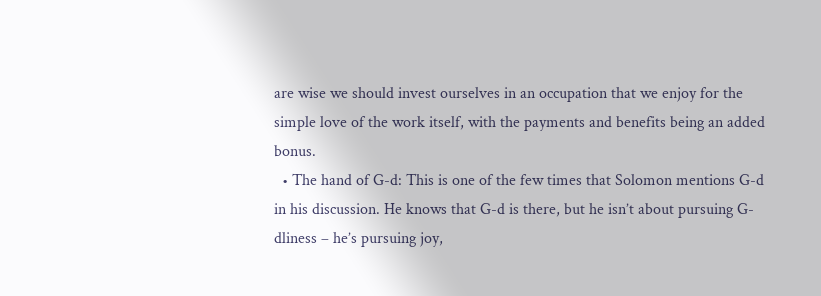are wise we should invest ourselves in an occupation that we enjoy for the simple love of the work itself, with the payments and benefits being an added bonus.
  • The hand of G-d: This is one of the few times that Solomon mentions G-d in his discussion. He knows that G-d is there, but he isn’t about pursuing G-dliness – he’s pursuing joy,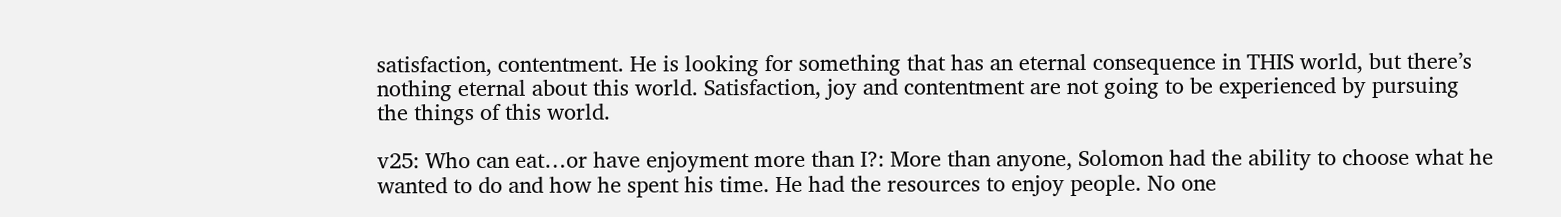satisfaction, contentment. He is looking for something that has an eternal consequence in THIS world, but there’s nothing eternal about this world. Satisfaction, joy and contentment are not going to be experienced by pursuing the things of this world.

v25: Who can eat…or have enjoyment more than I?: More than anyone, Solomon had the ability to choose what he wanted to do and how he spent his time. He had the resources to enjoy people. No one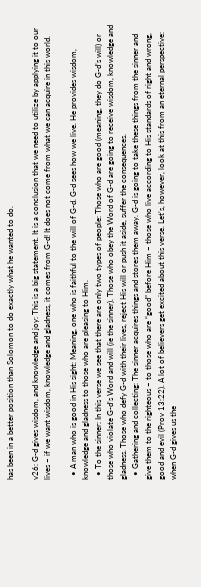has been in a better position than Solomon to do exactly what he wanted to do.

v26: G-d gives wisdom, and knowledge and joy: This is a big statement. It is a conclusion that we need to utilize by applying it to our lives – if we want wisdom, knowledge and gladness, it comes from G-d! It does not come from what we can acquire in this world.

  • A man who is good in His sight: Meaning, one who is faithful to the will of G-d. G-d sees how we live. He provides wisdom, knowledge and gladness to those who are pleasing to Him.
  • To the sinner: In this verse we see that there are only two types of people: Those who are good (meaning, they do G-d’s will) or those who violate G-d’s Word and will (ie the sinner). Those who obey the Word of G-d are going to receive wisdom, knowledge and gladness. Those who defy G-d with their lives, reject His will or push it aside, suffer the consequences.
  • Gathering and collecting: The sinner acquires things and stores them away. G-d is going to take these things from the sinner and give them to the righteous – to those who are “good” before Him – those who live according to His standards of right and wrong, good and evil (Prov 13:22). A lot of believers get excited about this verse. Let’s, however, look at this from an eternal perspective: when G-d gives us the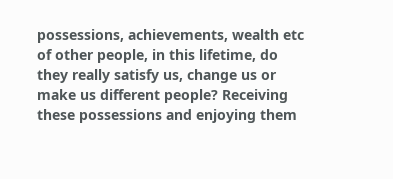possessions, achievements, wealth etc of other people, in this lifetime, do they really satisfy us, change us or make us different people? Receiving these possessions and enjoying them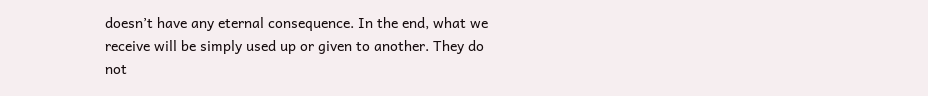doesn’t have any eternal consequence. In the end, what we receive will be simply used up or given to another. They do not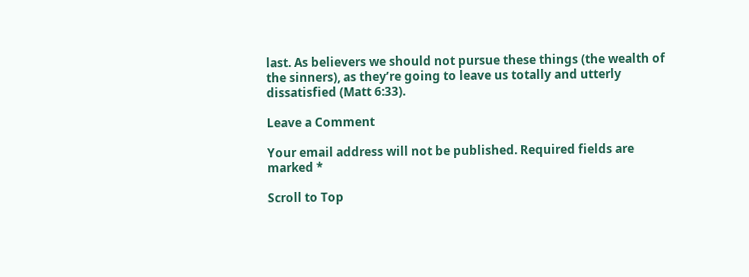last. As believers we should not pursue these things (the wealth of the sinners), as they’re going to leave us totally and utterly dissatisfied (Matt 6:33).

Leave a Comment

Your email address will not be published. Required fields are marked *

Scroll to Top